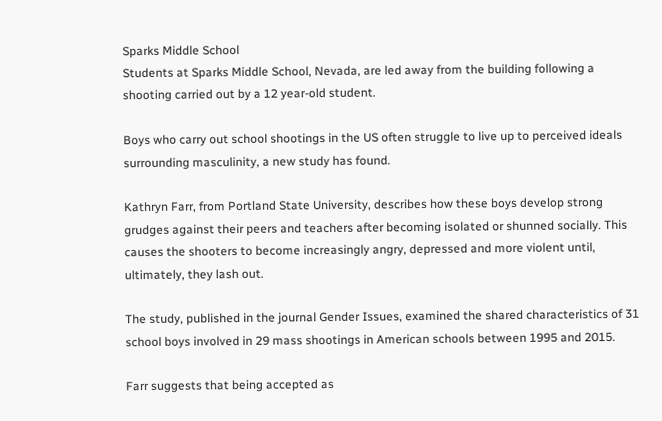Sparks Middle School
Students at Sparks Middle School, Nevada, are led away from the building following a shooting carried out by a 12 year-old student.

Boys who carry out school shootings in the US often struggle to live up to perceived ideals surrounding masculinity, a new study has found.

Kathryn Farr, from Portland State University, describes how these boys develop strong grudges against their peers and teachers after becoming isolated or shunned socially. This causes the shooters to become increasingly angry, depressed and more violent until, ultimately, they lash out.

The study, published in the journal Gender Issues, examined the shared characteristics of 31 school boys involved in 29 mass shootings in American schools between 1995 and 2015.

Farr suggests that being accepted as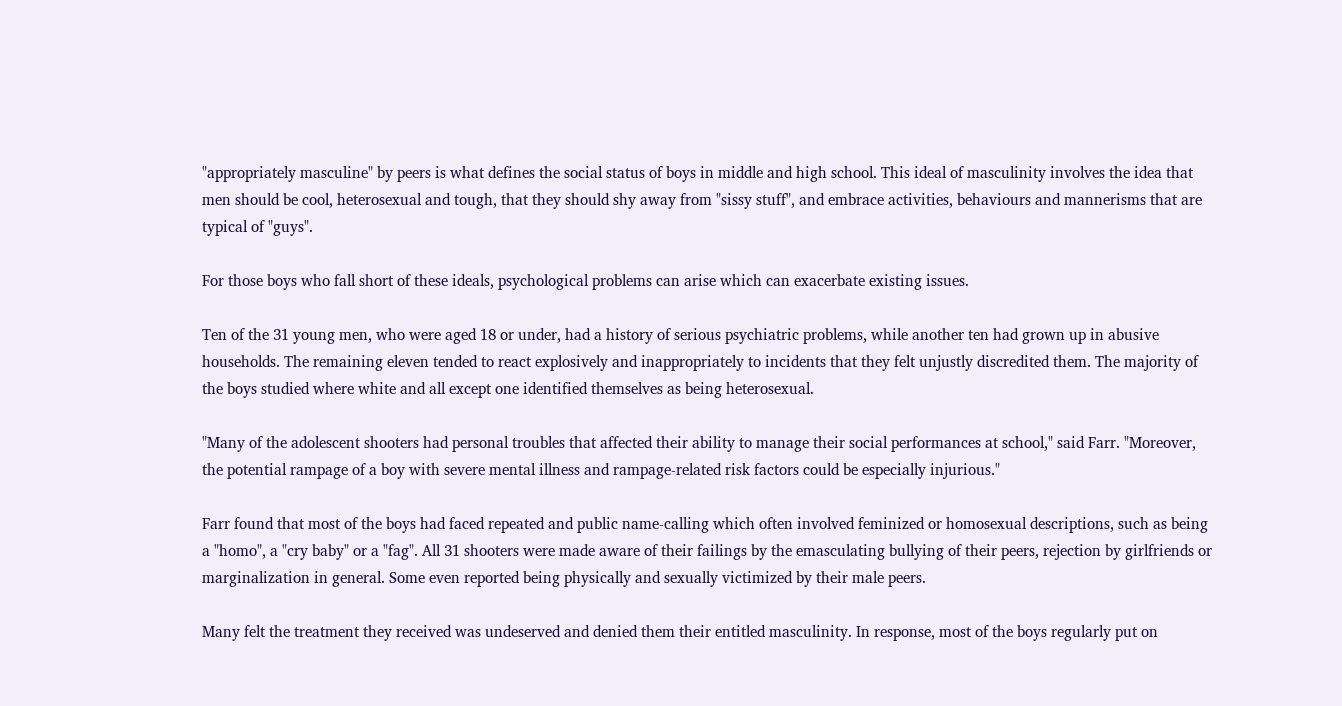"appropriately masculine" by peers is what defines the social status of boys in middle and high school. This ideal of masculinity involves the idea that men should be cool, heterosexual and tough, that they should shy away from "sissy stuff", and embrace activities, behaviours and mannerisms that are typical of "guys".

For those boys who fall short of these ideals, psychological problems can arise which can exacerbate existing issues.

Ten of the 31 young men, who were aged 18 or under, had a history of serious psychiatric problems, while another ten had grown up in abusive households. The remaining eleven tended to react explosively and inappropriately to incidents that they felt unjustly discredited them. The majority of the boys studied where white and all except one identified themselves as being heterosexual.

"Many of the adolescent shooters had personal troubles that affected their ability to manage their social performances at school," said Farr. "Moreover, the potential rampage of a boy with severe mental illness and rampage-related risk factors could be especially injurious."

Farr found that most of the boys had faced repeated and public name-calling which often involved feminized or homosexual descriptions, such as being a "homo", a "cry baby" or a "fag". All 31 shooters were made aware of their failings by the emasculating bullying of their peers, rejection by girlfriends or marginalization in general. Some even reported being physically and sexually victimized by their male peers.

Many felt the treatment they received was undeserved and denied them their entitled masculinity. In response, most of the boys regularly put on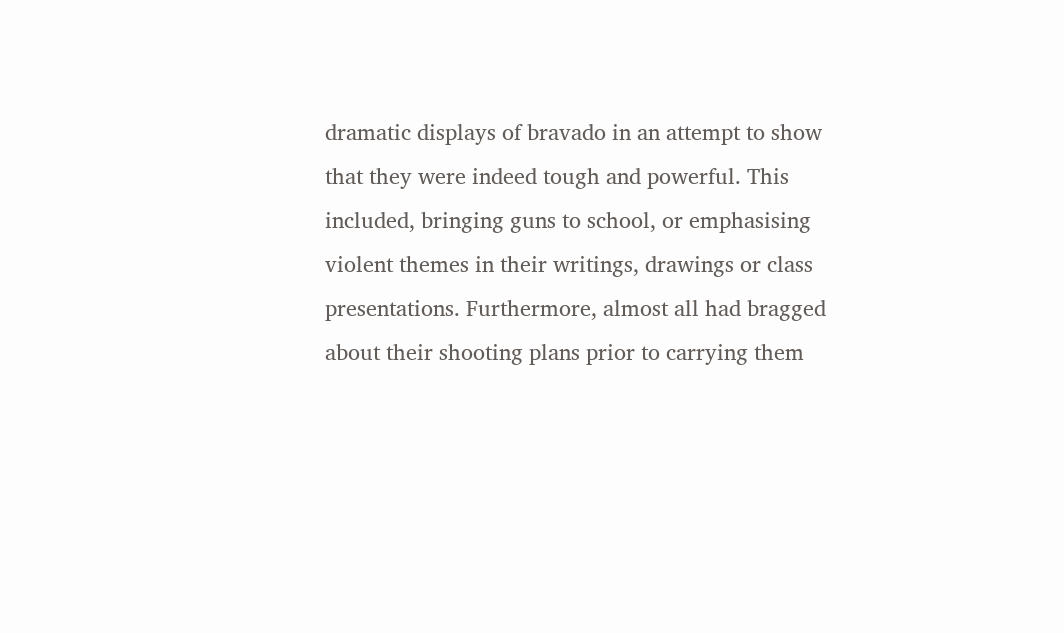dramatic displays of bravado in an attempt to show that they were indeed tough and powerful. This included, bringing guns to school, or emphasising violent themes in their writings, drawings or class presentations. Furthermore, almost all had bragged about their shooting plans prior to carrying them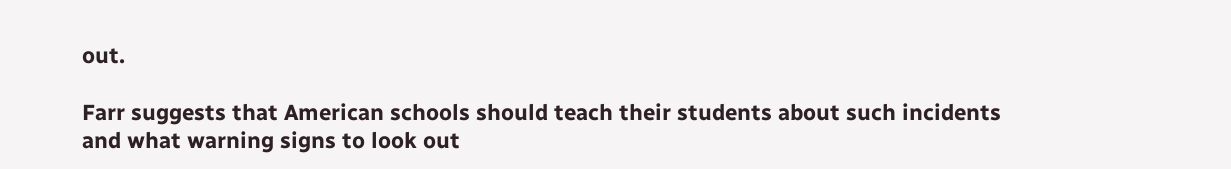out.

Farr suggests that American schools should teach their students about such incidents and what warning signs to look out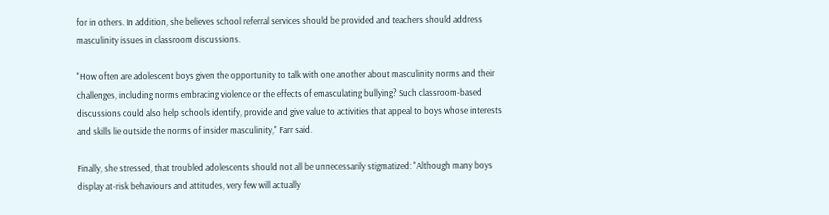for in others. In addition, she believes school referral services should be provided and teachers should address masculinity issues in classroom discussions.

"How often are adolescent boys given the opportunity to talk with one another about masculinity norms and their challenges, including norms embracing violence or the effects of emasculating bullying? Such classroom-based discussions could also help schools identify, provide and give value to activities that appeal to boys whose interests and skills lie outside the norms of insider masculinity," Farr said.

Finally, she stressed, that troubled adolescents should not all be unnecessarily stigmatized: "Although many boys display at-risk behaviours and attitudes, very few will actually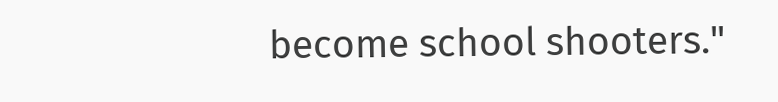become school shooters."